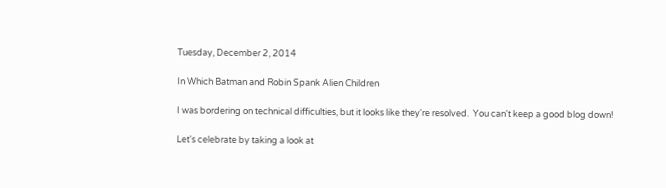Tuesday, December 2, 2014

In Which Batman and Robin Spank Alien Children

I was bordering on technical difficulties, but it looks like they're resolved.  You can't keep a good blog down!

Let's celebrate by taking a look at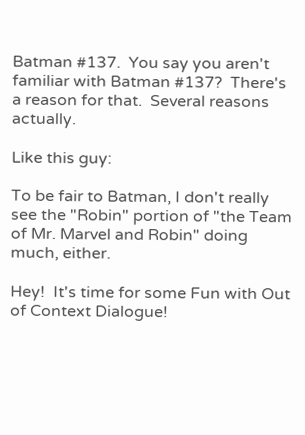Batman #137.  You say you aren't familiar with Batman #137?  There's a reason for that.  Several reasons actually.

Like this guy:

To be fair to Batman, I don't really see the "Robin" portion of "the Team of Mr. Marvel and Robin" doing much, either.

Hey!  It's time for some Fun with Out of Context Dialogue!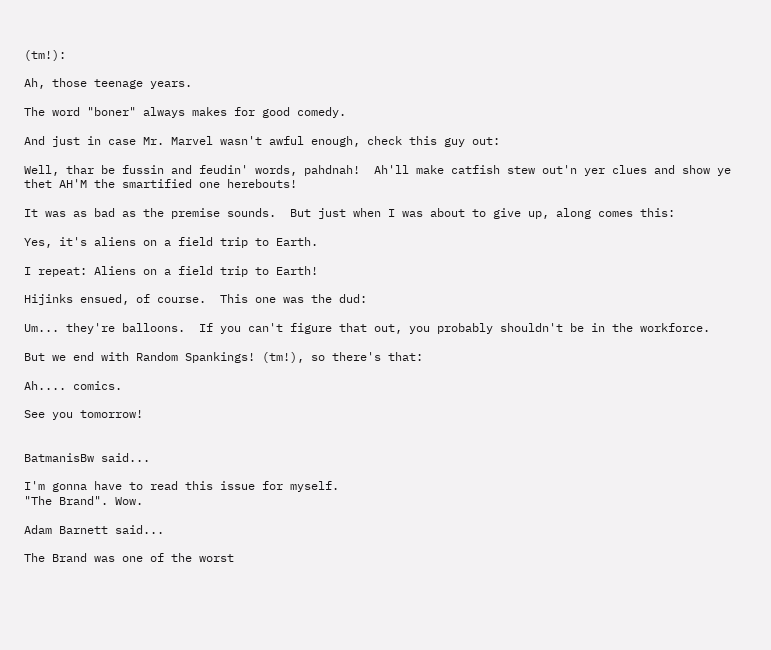(tm!):

Ah, those teenage years.

The word "boner" always makes for good comedy.

And just in case Mr. Marvel wasn't awful enough, check this guy out:

Well, thar be fussin and feudin' words, pahdnah!  Ah'll make catfish stew out'n yer clues and show ye thet AH'M the smartified one herebouts!

It was as bad as the premise sounds.  But just when I was about to give up, along comes this:

Yes, it's aliens on a field trip to Earth.

I repeat: Aliens on a field trip to Earth!

Hijinks ensued, of course.  This one was the dud:

Um... they're balloons.  If you can't figure that out, you probably shouldn't be in the workforce.

But we end with Random Spankings! (tm!), so there's that:

Ah.... comics.

See you tomorrow!


BatmanisBw said...

I'm gonna have to read this issue for myself.
"The Brand". Wow.

Adam Barnett said...

The Brand was one of the worst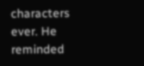characters ever. He reminded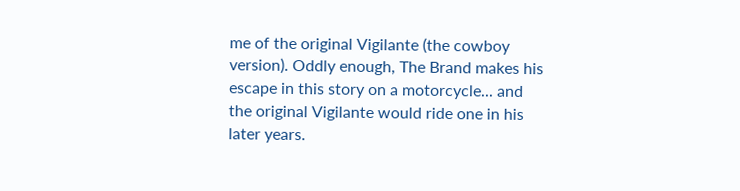me of the original Vigilante (the cowboy version). Oddly enough, The Brand makes his escape in this story on a motorcycle... and the original Vigilante would ride one in his later years.